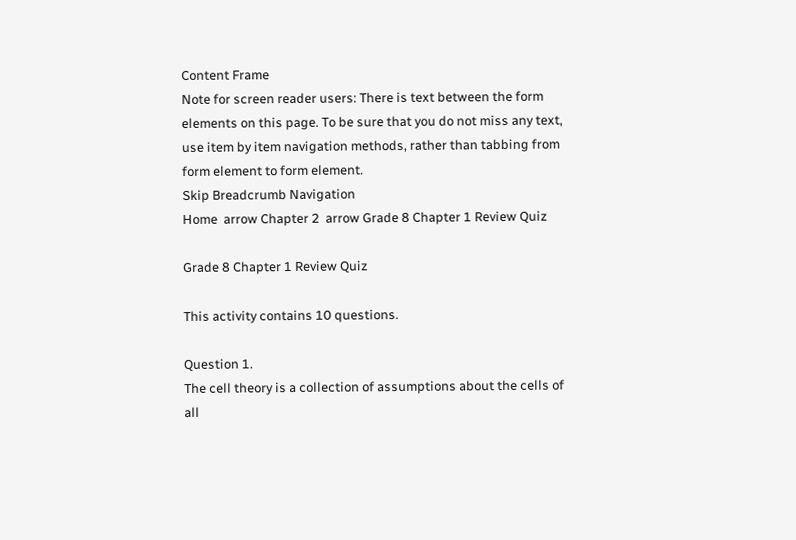Content Frame
Note for screen reader users: There is text between the form elements on this page. To be sure that you do not miss any text, use item by item navigation methods, rather than tabbing from form element to form element.
Skip Breadcrumb Navigation
Home  arrow Chapter 2  arrow Grade 8 Chapter 1 Review Quiz

Grade 8 Chapter 1 Review Quiz

This activity contains 10 questions.

Question 1.
The cell theory is a collection of assumptions about the cells of all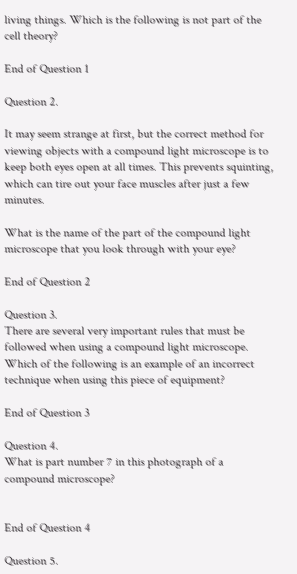living things. Which is the following is not part of the cell theory?

End of Question 1

Question 2.

It may seem strange at first, but the correct method for viewing objects with a compound light microscope is to keep both eyes open at all times. This prevents squinting, which can tire out your face muscles after just a few minutes.

What is the name of the part of the compound light microscope that you look through with your eye?

End of Question 2

Question 3.
There are several very important rules that must be followed when using a compound light microscope. Which of the following is an example of an incorrect technique when using this piece of equipment?

End of Question 3

Question 4.
What is part number 7 in this photograph of a compound microscope?


End of Question 4

Question 5.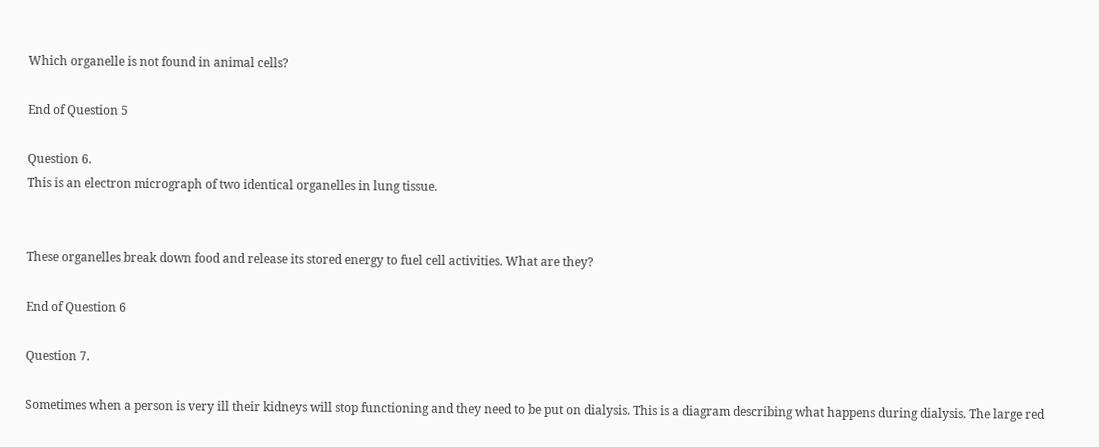Which organelle is not found in animal cells?

End of Question 5

Question 6.
This is an electron micrograph of two identical organelles in lung tissue.


These organelles break down food and release its stored energy to fuel cell activities. What are they?

End of Question 6

Question 7.

Sometimes when a person is very ill their kidneys will stop functioning and they need to be put on dialysis. This is a diagram describing what happens during dialysis. The large red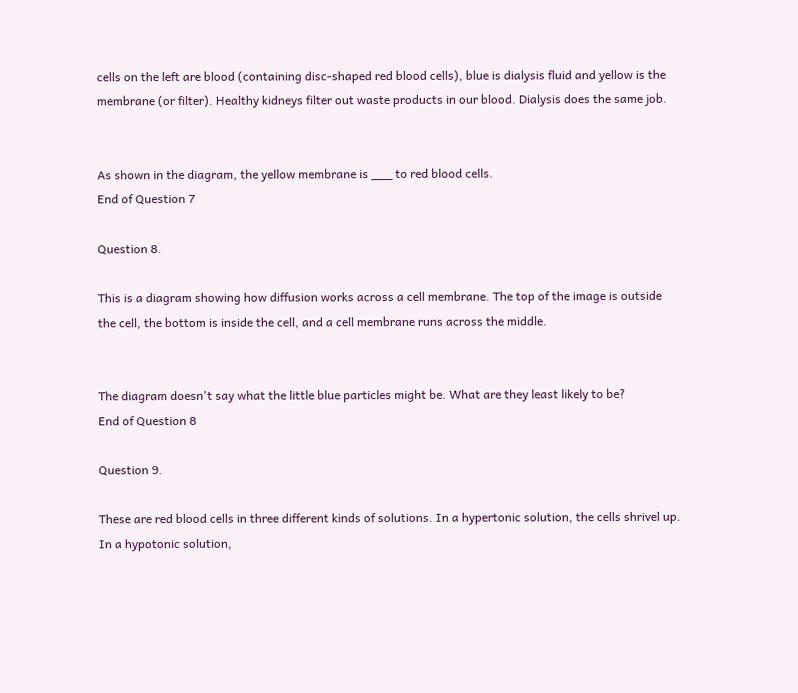cells on the left are blood (containing disc-shaped red blood cells), blue is dialysis fluid and yellow is the membrane (or filter). Healthy kidneys filter out waste products in our blood. Dialysis does the same job.


As shown in the diagram, the yellow membrane is ___ to red blood cells.
End of Question 7

Question 8.

This is a diagram showing how diffusion works across a cell membrane. The top of the image is outside the cell, the bottom is inside the cell, and a cell membrane runs across the middle.


The diagram doesn't say what the little blue particles might be. What are they least likely to be?
End of Question 8

Question 9.

These are red blood cells in three different kinds of solutions. In a hypertonic solution, the cells shrivel up. In a hypotonic solution,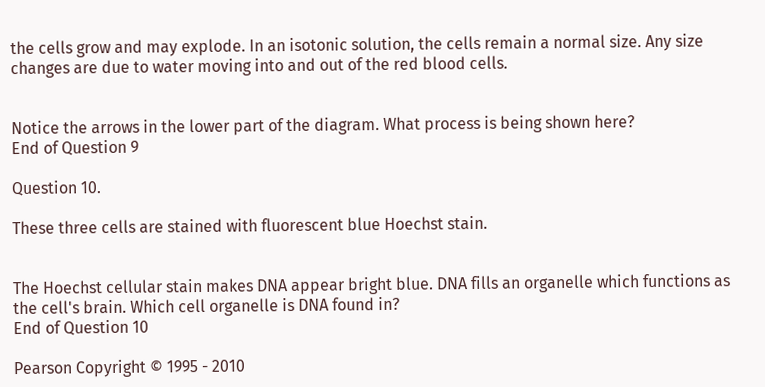the cells grow and may explode. In an isotonic solution, the cells remain a normal size. Any size changes are due to water moving into and out of the red blood cells.


Notice the arrows in the lower part of the diagram. What process is being shown here?
End of Question 9

Question 10.

These three cells are stained with fluorescent blue Hoechst stain.


The Hoechst cellular stain makes DNA appear bright blue. DNA fills an organelle which functions as the cell's brain. Which cell organelle is DNA found in?
End of Question 10

Pearson Copyright © 1995 - 2010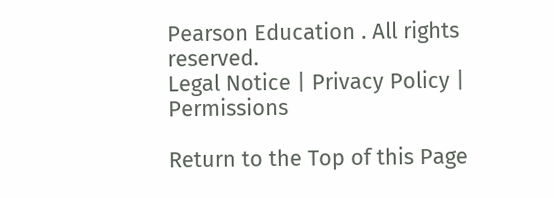Pearson Education . All rights reserved.
Legal Notice | Privacy Policy | Permissions

Return to the Top of this Page